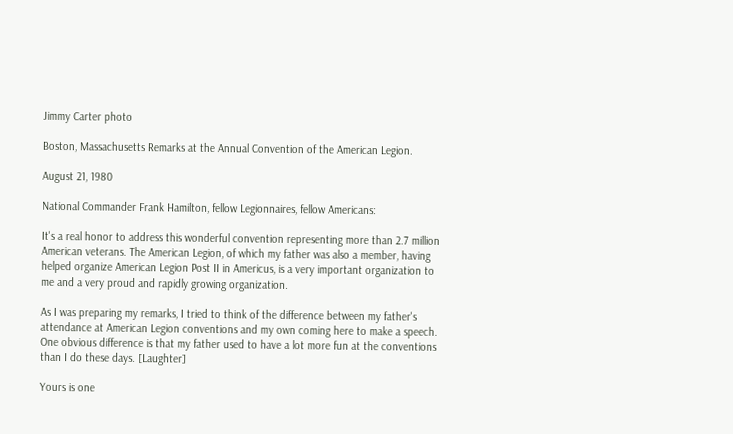Jimmy Carter photo

Boston, Massachusetts Remarks at the Annual Convention of the American Legion.

August 21, 1980

National Commander Frank Hamilton, fellow Legionnaires, fellow Americans:

It's a real honor to address this wonderful convention representing more than 2.7 million American veterans. The American Legion, of which my father was also a member, having helped organize American Legion Post II in Americus, is a very important organization to me and a very proud and rapidly growing organization.

As I was preparing my remarks, I tried to think of the difference between my father's attendance at American Legion conventions and my own coming here to make a speech. One obvious difference is that my father used to have a lot more fun at the conventions than I do these days. [Laughter]

Yours is one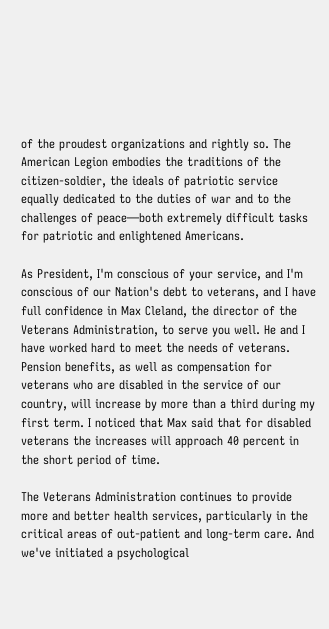of the proudest organizations and rightly so. The American Legion embodies the traditions of the citizen-soldier, the ideals of patriotic service equally dedicated to the duties of war and to the challenges of peace—both extremely difficult tasks for patriotic and enlightened Americans.

As President, I'm conscious of your service, and I'm conscious of our Nation's debt to veterans, and I have full confidence in Max Cleland, the director of the Veterans Administration, to serve you well. He and I have worked hard to meet the needs of veterans. Pension benefits, as well as compensation for veterans who are disabled in the service of our country, will increase by more than a third during my first term. I noticed that Max said that for disabled veterans the increases will approach 40 percent in the short period of time.

The Veterans Administration continues to provide more and better health services, particularly in the critical areas of out-patient and long-term care. And we've initiated a psychological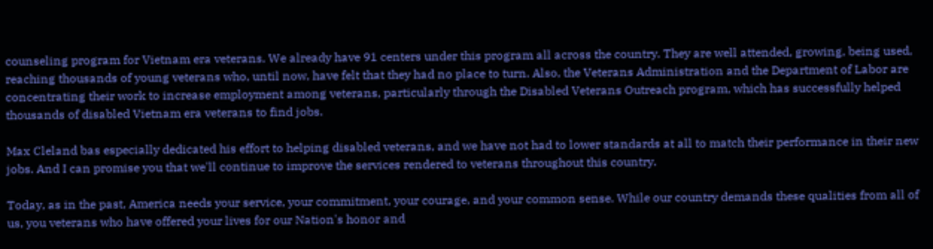counseling program for Vietnam era veterans. We already have 91 centers under this program all across the country. They are well attended, growing, being used, reaching thousands of young veterans who, until now, have felt that they had no place to turn. Also, the Veterans Administration and the Department of Labor are concentrating their work to increase employment among veterans, particularly through the Disabled Veterans Outreach program, which has successfully helped thousands of disabled Vietnam era veterans to find jobs.

Max Cleland bas especially dedicated his effort to helping disabled veterans, and we have not had to lower standards at all to match their performance in their new jobs. And I can promise you that we'll continue to improve the services rendered to veterans throughout this country.

Today, as in the past, America needs your service, your commitment, your courage, and your common sense. While our country demands these qualities from all of us, you veterans who have offered your lives for our Nation's honor and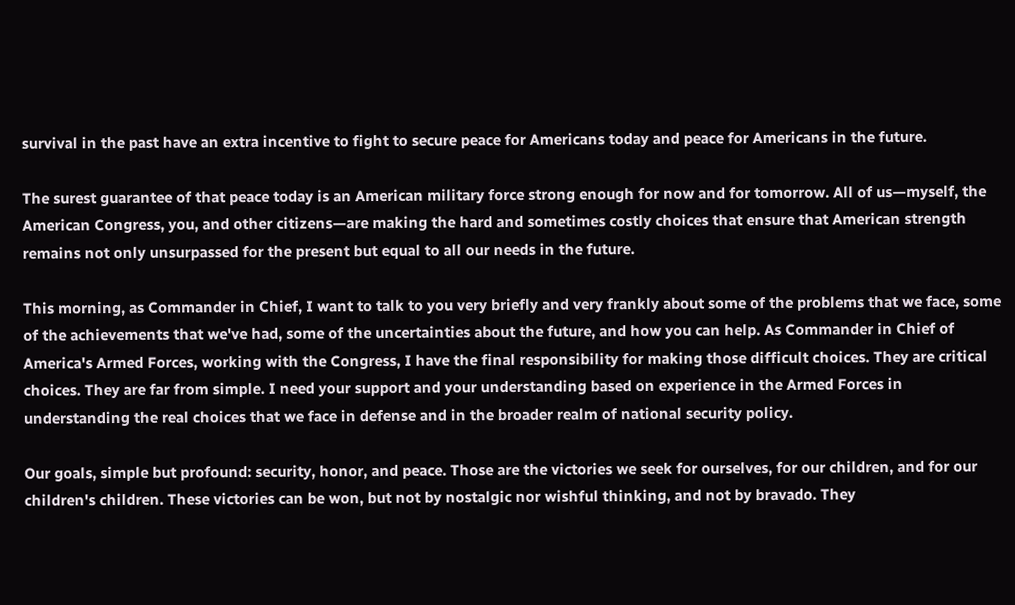survival in the past have an extra incentive to fight to secure peace for Americans today and peace for Americans in the future.

The surest guarantee of that peace today is an American military force strong enough for now and for tomorrow. All of us—myself, the American Congress, you, and other citizens—are making the hard and sometimes costly choices that ensure that American strength remains not only unsurpassed for the present but equal to all our needs in the future.

This morning, as Commander in Chief, I want to talk to you very briefly and very frankly about some of the problems that we face, some of the achievements that we've had, some of the uncertainties about the future, and how you can help. As Commander in Chief of America's Armed Forces, working with the Congress, I have the final responsibility for making those difficult choices. They are critical choices. They are far from simple. I need your support and your understanding based on experience in the Armed Forces in understanding the real choices that we face in defense and in the broader realm of national security policy.

Our goals, simple but profound: security, honor, and peace. Those are the victories we seek for ourselves, for our children, and for our children's children. These victories can be won, but not by nostalgic nor wishful thinking, and not by bravado. They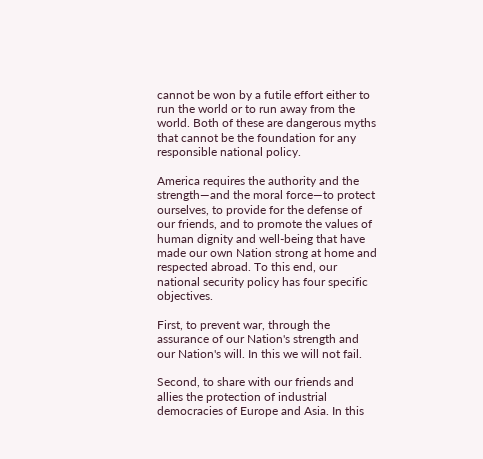cannot be won by a futile effort either to run the world or to run away from the world. Both of these are dangerous myths that cannot be the foundation for any responsible national policy.

America requires the authority and the strength—and the moral force—to protect ourselves, to provide for the defense of our friends, and to promote the values of human dignity and well-being that have made our own Nation strong at home and respected abroad. To this end, our national security policy has four specific objectives.

First, to prevent war, through the assurance of our Nation's strength and our Nation's will. In this we will not fail.

Second, to share with our friends and allies the protection of industrial democracies of Europe and Asia. In this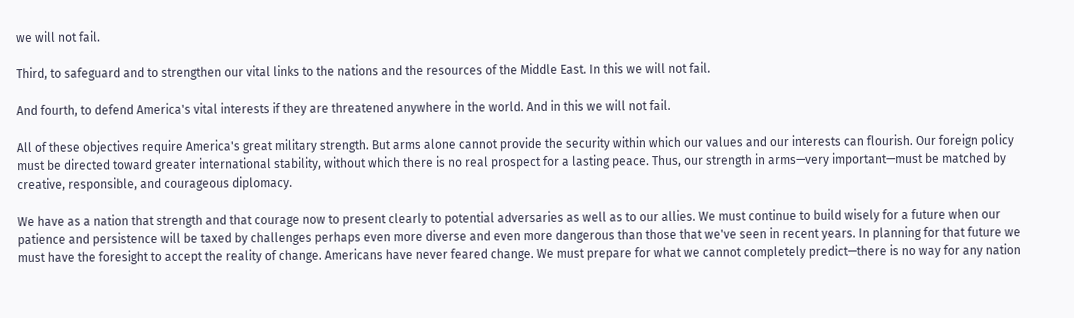we will not fail.

Third, to safeguard and to strengthen our vital links to the nations and the resources of the Middle East. In this we will not fail.

And fourth, to defend America's vital interests if they are threatened anywhere in the world. And in this we will not fail.

All of these objectives require America's great military strength. But arms alone cannot provide the security within which our values and our interests can flourish. Our foreign policy must be directed toward greater international stability, without which there is no real prospect for a lasting peace. Thus, our strength in arms—very important—must be matched by creative, responsible, and courageous diplomacy.

We have as a nation that strength and that courage now to present clearly to potential adversaries as well as to our allies. We must continue to build wisely for a future when our patience and persistence will be taxed by challenges perhaps even more diverse and even more dangerous than those that we've seen in recent years. In planning for that future we must have the foresight to accept the reality of change. Americans have never feared change. We must prepare for what we cannot completely predict—there is no way for any nation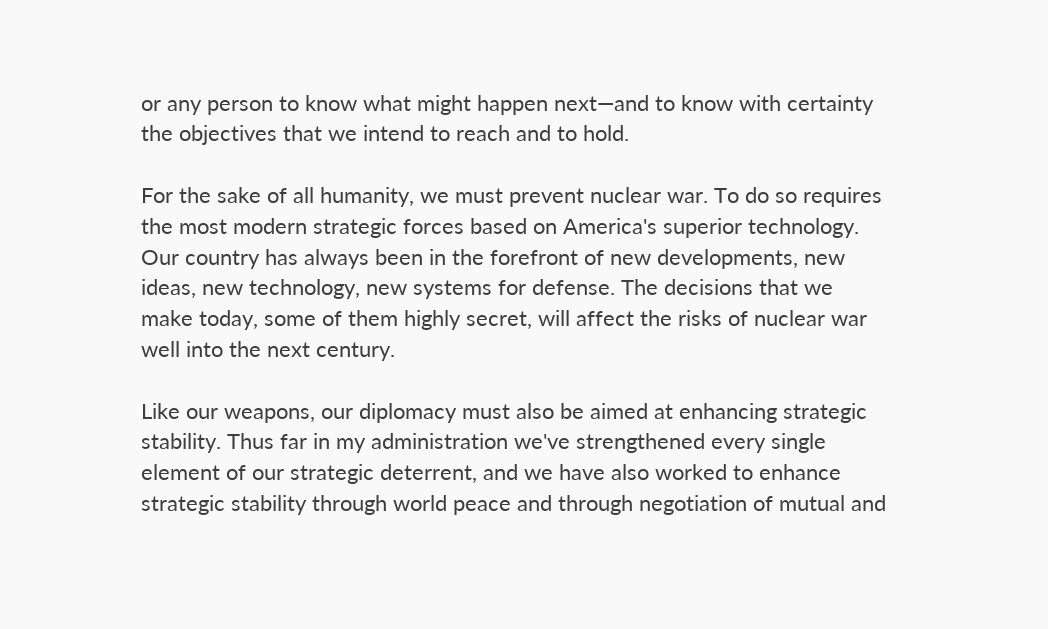or any person to know what might happen next—and to know with certainty the objectives that we intend to reach and to hold.

For the sake of all humanity, we must prevent nuclear war. To do so requires the most modern strategic forces based on America's superior technology. Our country has always been in the forefront of new developments, new ideas, new technology, new systems for defense. The decisions that we make today, some of them highly secret, will affect the risks of nuclear war well into the next century.

Like our weapons, our diplomacy must also be aimed at enhancing strategic stability. Thus far in my administration we've strengthened every single element of our strategic deterrent, and we have also worked to enhance strategic stability through world peace and through negotiation of mutual and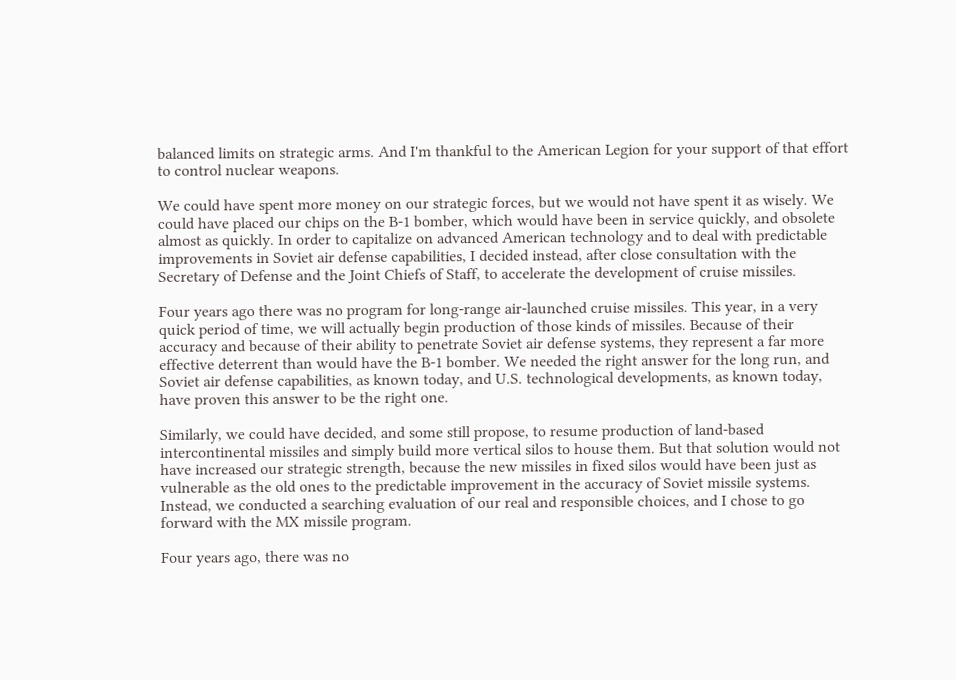balanced limits on strategic arms. And I'm thankful to the American Legion for your support of that effort to control nuclear weapons.

We could have spent more money on our strategic forces, but we would not have spent it as wisely. We could have placed our chips on the B-1 bomber, which would have been in service quickly, and obsolete almost as quickly. In order to capitalize on advanced American technology and to deal with predictable improvements in Soviet air defense capabilities, I decided instead, after close consultation with the Secretary of Defense and the Joint Chiefs of Staff, to accelerate the development of cruise missiles.

Four years ago there was no program for long-range air-launched cruise missiles. This year, in a very quick period of time, we will actually begin production of those kinds of missiles. Because of their accuracy and because of their ability to penetrate Soviet air defense systems, they represent a far more effective deterrent than would have the B-1 bomber. We needed the right answer for the long run, and Soviet air defense capabilities, as known today, and U.S. technological developments, as known today, have proven this answer to be the right one.

Similarly, we could have decided, and some still propose, to resume production of land-based intercontinental missiles and simply build more vertical silos to house them. But that solution would not have increased our strategic strength, because the new missiles in fixed silos would have been just as vulnerable as the old ones to the predictable improvement in the accuracy of Soviet missile systems. Instead, we conducted a searching evaluation of our real and responsible choices, and I chose to go forward with the MX missile program.

Four years ago, there was no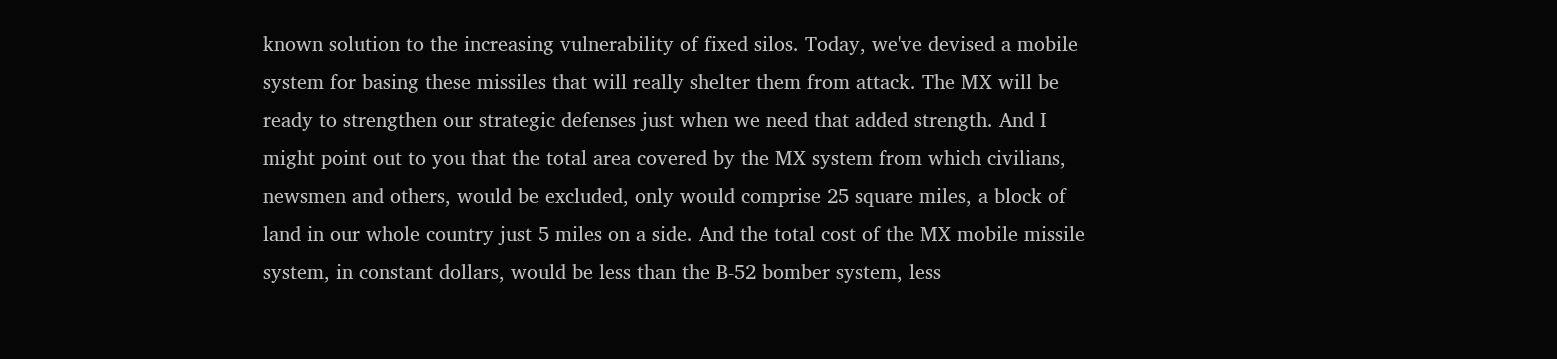known solution to the increasing vulnerability of fixed silos. Today, we've devised a mobile system for basing these missiles that will really shelter them from attack. The MX will be ready to strengthen our strategic defenses just when we need that added strength. And I might point out to you that the total area covered by the MX system from which civilians, newsmen and others, would be excluded, only would comprise 25 square miles, a block of land in our whole country just 5 miles on a side. And the total cost of the MX mobile missile system, in constant dollars, would be less than the B-52 bomber system, less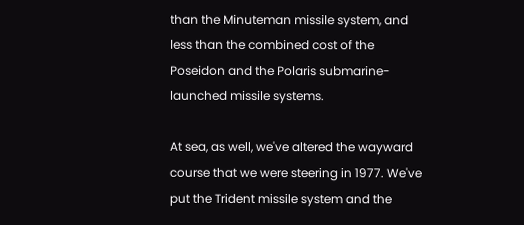than the Minuteman missile system, and less than the combined cost of the Poseidon and the Polaris submarine-launched missile systems.

At sea, as well, we've altered the wayward course that we were steering in 1977. We've put the Trident missile system and the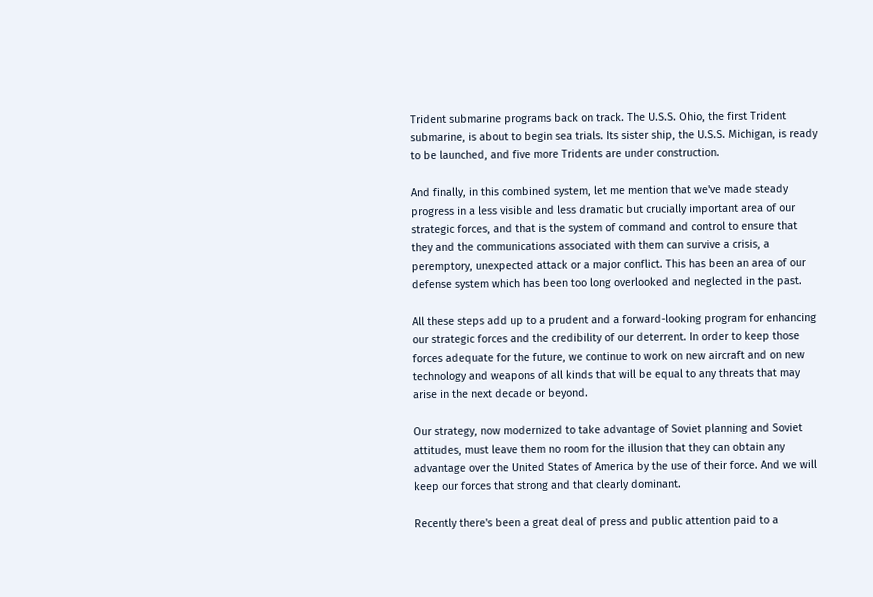Trident submarine programs back on track. The U.S.S. Ohio, the first Trident submarine, is about to begin sea trials. Its sister ship, the U.S.S. Michigan, is ready to be launched, and five more Tridents are under construction.

And finally, in this combined system, let me mention that we've made steady progress in a less visible and less dramatic but crucially important area of our strategic forces, and that is the system of command and control to ensure that they and the communications associated with them can survive a crisis, a peremptory, unexpected attack or a major conflict. This has been an area of our defense system which has been too long overlooked and neglected in the past.

All these steps add up to a prudent and a forward-looking program for enhancing our strategic forces and the credibility of our deterrent. In order to keep those forces adequate for the future, we continue to work on new aircraft and on new technology and weapons of all kinds that will be equal to any threats that may arise in the next decade or beyond.

Our strategy, now modernized to take advantage of Soviet planning and Soviet attitudes, must leave them no room for the illusion that they can obtain any advantage over the United States of America by the use of their force. And we will keep our forces that strong and that clearly dominant.

Recently there's been a great deal of press and public attention paid to a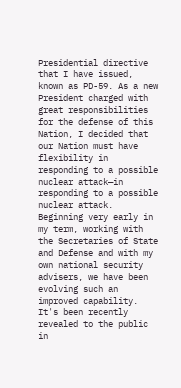Presidential directive that I have issued, known as PD-59. As a new President charged with great responsibilities for the defense of this Nation, I decided that our Nation must have flexibility in responding to a possible nuclear attack—in responding to a possible nuclear attack. Beginning very early in my term, working with the Secretaries of State and Defense and with my own national security advisers, we have been evolving such an improved capability. It's been recently revealed to the public in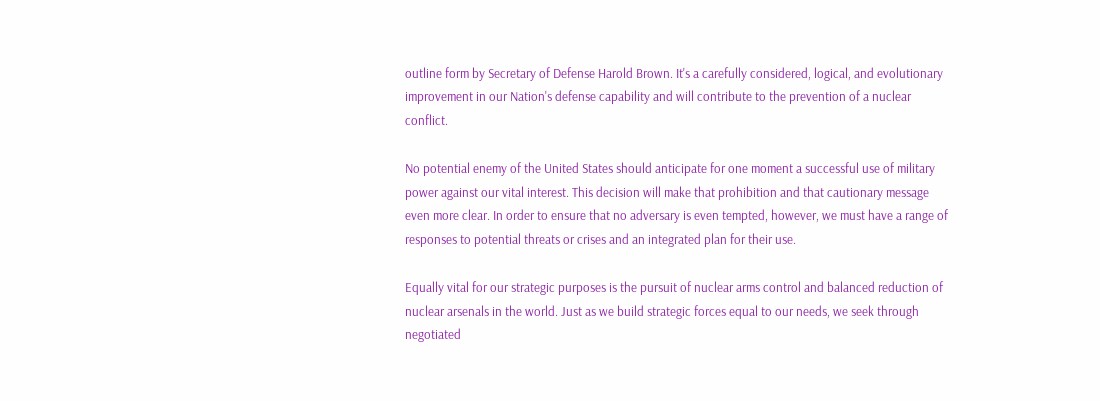outline form by Secretary of Defense Harold Brown. It's a carefully considered, logical, and evolutionary improvement in our Nation's defense capability and will contribute to the prevention of a nuclear conflict.

No potential enemy of the United States should anticipate for one moment a successful use of military power against our vital interest. This decision will make that prohibition and that cautionary message even more clear. In order to ensure that no adversary is even tempted, however, we must have a range of responses to potential threats or crises and an integrated plan for their use.

Equally vital for our strategic purposes is the pursuit of nuclear arms control and balanced reduction of nuclear arsenals in the world. Just as we build strategic forces equal to our needs, we seek through negotiated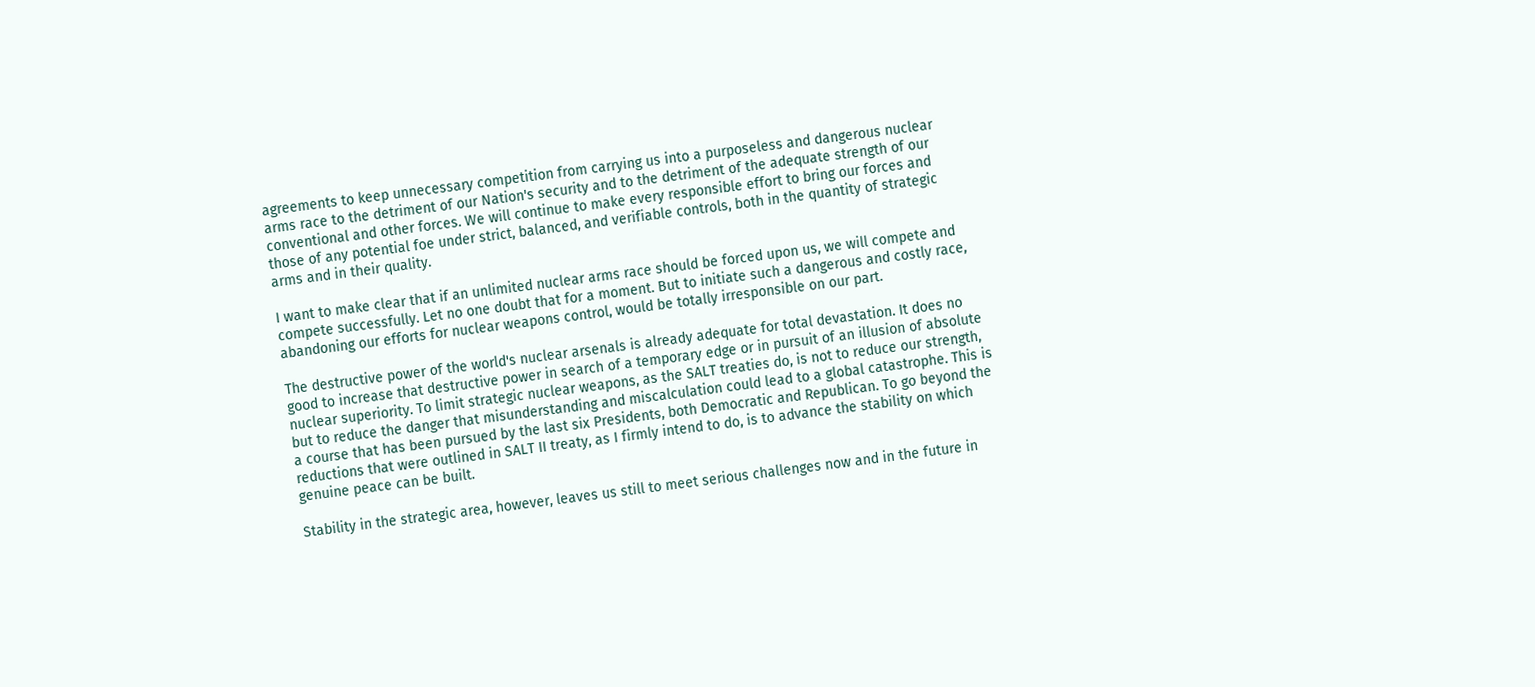agreements to keep unnecessary competition from carrying us into a purposeless and dangerous nuclear arms race to the detriment of our Nation's security and to the detriment of the adequate strength of our conventional and other forces. We will continue to make every responsible effort to bring our forces and those of any potential foe under strict, balanced, and verifiable controls, both in the quantity of strategic arms and in their quality.

I want to make clear that if an unlimited nuclear arms race should be forced upon us, we will compete and compete successfully. Let no one doubt that for a moment. But to initiate such a dangerous and costly race, abandoning our efforts for nuclear weapons control, would be totally irresponsible on our part.

The destructive power of the world's nuclear arsenals is already adequate for total devastation. It does no good to increase that destructive power in search of a temporary edge or in pursuit of an illusion of absolute nuclear superiority. To limit strategic nuclear weapons, as the SALT treaties do, is not to reduce our strength, but to reduce the danger that misunderstanding and miscalculation could lead to a global catastrophe. This is a course that has been pursued by the last six Presidents, both Democratic and Republican. To go beyond the reductions that were outlined in SALT II treaty, as I firmly intend to do, is to advance the stability on which genuine peace can be built.

Stability in the strategic area, however, leaves us still to meet serious challenges now and in the future in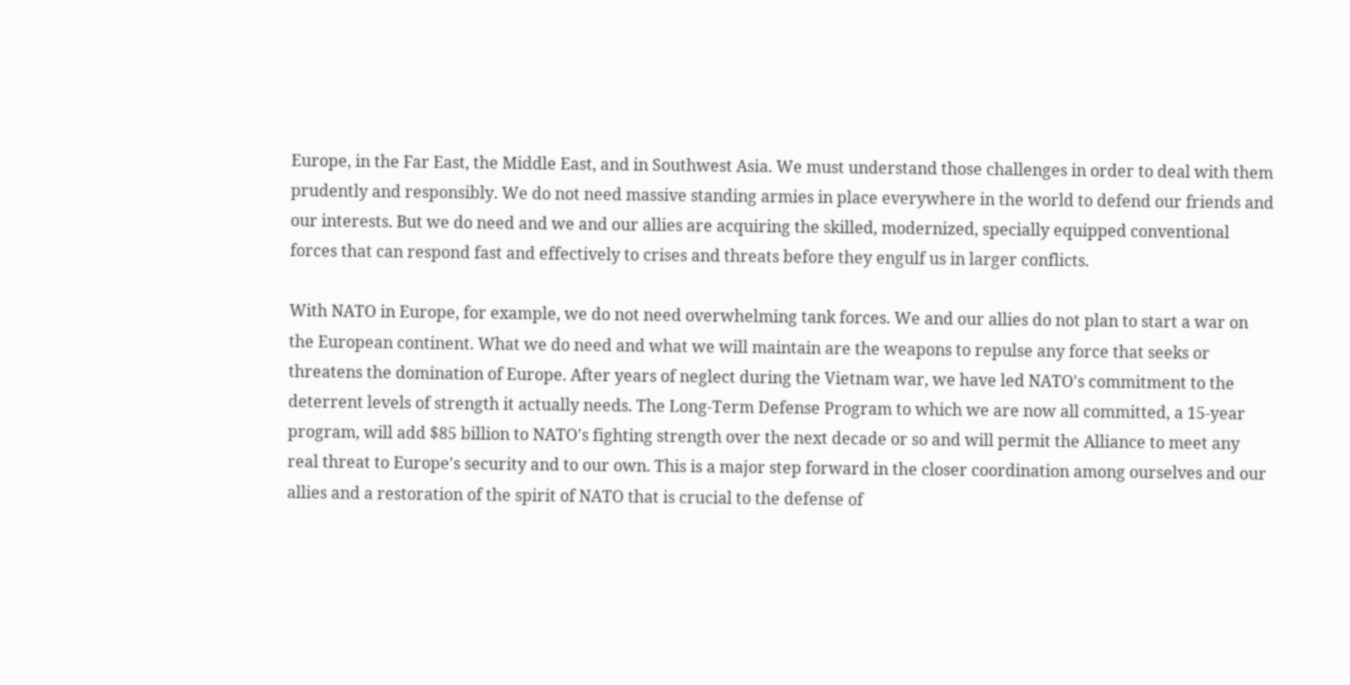Europe, in the Far East, the Middle East, and in Southwest Asia. We must understand those challenges in order to deal with them prudently and responsibly. We do not need massive standing armies in place everywhere in the world to defend our friends and our interests. But we do need and we and our allies are acquiring the skilled, modernized, specially equipped conventional forces that can respond fast and effectively to crises and threats before they engulf us in larger conflicts.

With NATO in Europe, for example, we do not need overwhelming tank forces. We and our allies do not plan to start a war on the European continent. What we do need and what we will maintain are the weapons to repulse any force that seeks or threatens the domination of Europe. After years of neglect during the Vietnam war, we have led NATO's commitment to the deterrent levels of strength it actually needs. The Long-Term Defense Program to which we are now all committed, a 15-year program, will add $85 billion to NATO's fighting strength over the next decade or so and will permit the Alliance to meet any real threat to Europe's security and to our own. This is a major step forward in the closer coordination among ourselves and our allies and a restoration of the spirit of NATO that is crucial to the defense of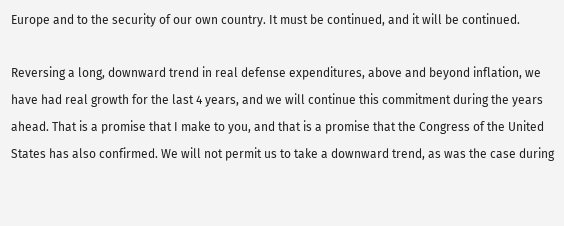Europe and to the security of our own country. It must be continued, and it will be continued.

Reversing a long, downward trend in real defense expenditures, above and beyond inflation, we have had real growth for the last 4 years, and we will continue this commitment during the years ahead. That is a promise that I make to you, and that is a promise that the Congress of the United States has also confirmed. We will not permit us to take a downward trend, as was the case during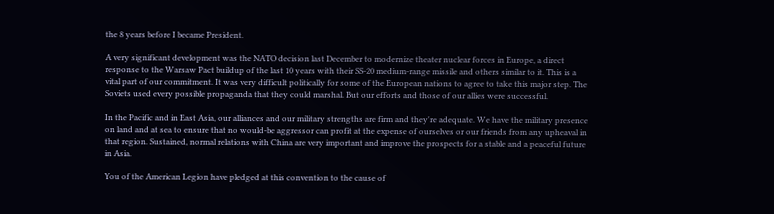the 8 years before I became President.

A very significant development was the NATO decision last December to modernize theater nuclear forces in Europe, a direct response to the Warsaw Pact buildup of the last 10 years with their SS-20 medium-range missile and others similar to it. This is a vital part of our commitment. It was very difficult politically for some of the European nations to agree to take this major step. The Soviets used every possible propaganda that they could marshal. But our efforts and those of our allies were successful.

In the Pacific and in East Asia, our alliances and our military strengths are firm and they're adequate. We have the military presence on land and at sea to ensure that no would-be aggressor can profit at the expense of ourselves or our friends from any upheaval in that region. Sustained, normal relations with China are very important and improve the prospects for a stable and a peaceful future in Asia.

You of the American Legion have pledged at this convention to the cause of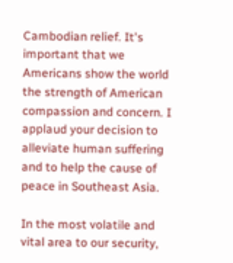Cambodian relief. It's important that we Americans show the world the strength of American compassion and concern. I applaud your decision to alleviate human suffering and to help the cause of peace in Southeast Asia.

In the most volatile and vital area to our security,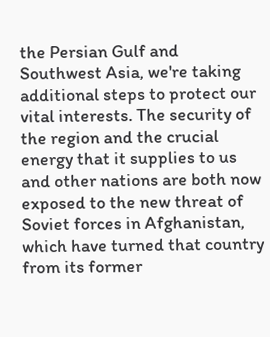the Persian Gulf and Southwest Asia, we're taking additional steps to protect our vital interests. The security of the region and the crucial energy that it supplies to us and other nations are both now exposed to the new threat of Soviet forces in Afghanistan, which have turned that country from its former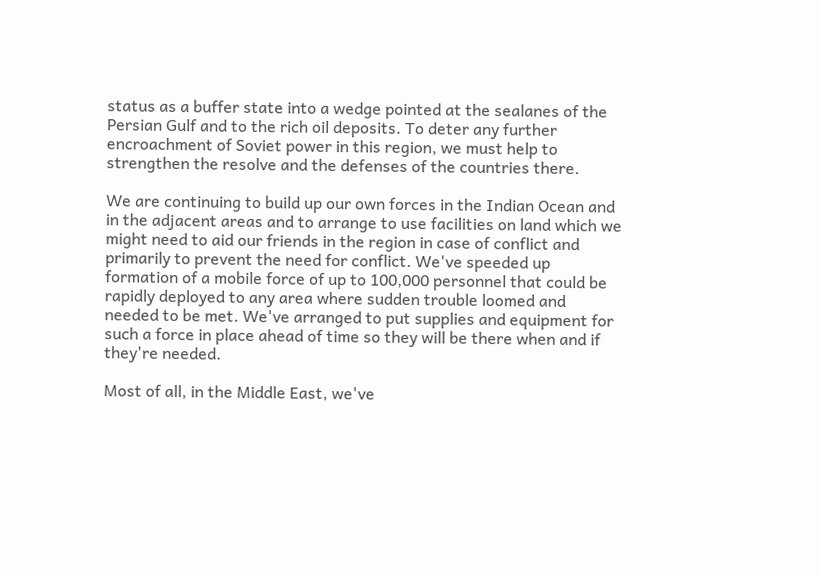status as a buffer state into a wedge pointed at the sealanes of the Persian Gulf and to the rich oil deposits. To deter any further encroachment of Soviet power in this region, we must help to strengthen the resolve and the defenses of the countries there.

We are continuing to build up our own forces in the Indian Ocean and in the adjacent areas and to arrange to use facilities on land which we might need to aid our friends in the region in case of conflict and primarily to prevent the need for conflict. We've speeded up formation of a mobile force of up to 100,000 personnel that could be rapidly deployed to any area where sudden trouble loomed and needed to be met. We've arranged to put supplies and equipment for such a force in place ahead of time so they will be there when and if they're needed.

Most of all, in the Middle East, we've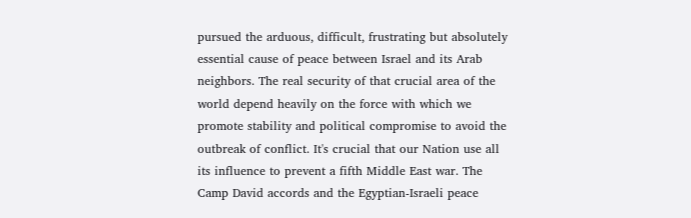pursued the arduous, difficult, frustrating but absolutely essential cause of peace between Israel and its Arab neighbors. The real security of that crucial area of the world depend heavily on the force with which we promote stability and political compromise to avoid the outbreak of conflict. It's crucial that our Nation use all its influence to prevent a fifth Middle East war. The Camp David accords and the Egyptian-Israeli peace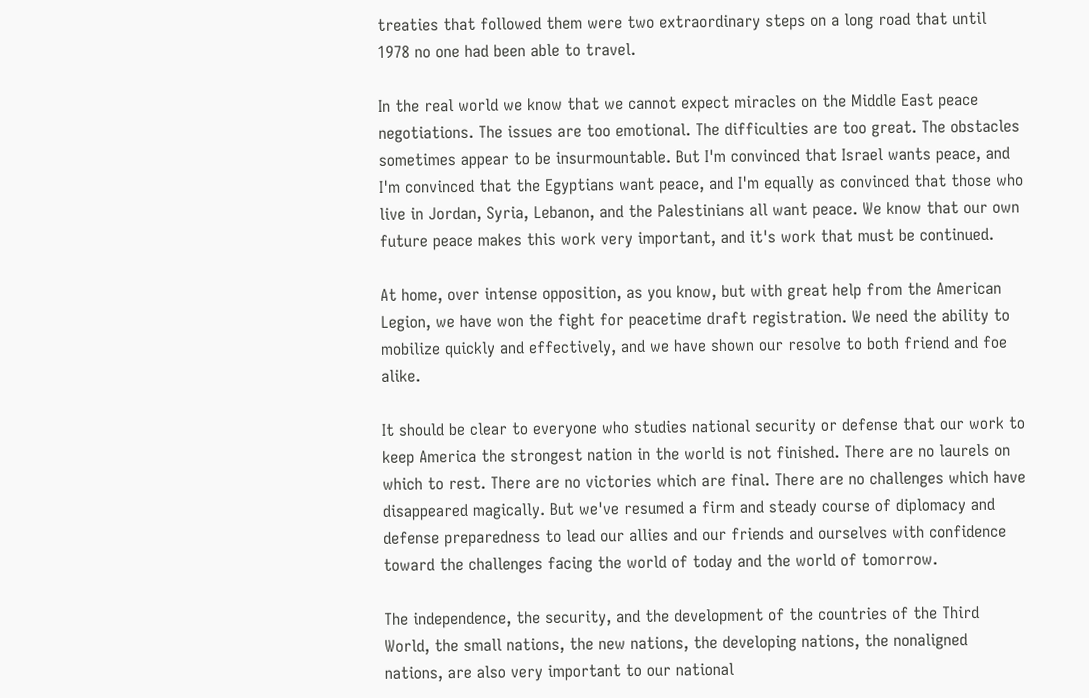treaties that followed them were two extraordinary steps on a long road that until 1978 no one had been able to travel.

In the real world we know that we cannot expect miracles on the Middle East peace negotiations. The issues are too emotional. The difficulties are too great. The obstacles sometimes appear to be insurmountable. But I'm convinced that Israel wants peace, and I'm convinced that the Egyptians want peace, and I'm equally as convinced that those who live in Jordan, Syria, Lebanon, and the Palestinians all want peace. We know that our own future peace makes this work very important, and it's work that must be continued.

At home, over intense opposition, as you know, but with great help from the American Legion, we have won the fight for peacetime draft registration. We need the ability to mobilize quickly and effectively, and we have shown our resolve to both friend and foe alike.

It should be clear to everyone who studies national security or defense that our work to keep America the strongest nation in the world is not finished. There are no laurels on which to rest. There are no victories which are final. There are no challenges which have disappeared magically. But we've resumed a firm and steady course of diplomacy and defense preparedness to lead our allies and our friends and ourselves with confidence toward the challenges facing the world of today and the world of tomorrow.

The independence, the security, and the development of the countries of the Third World, the small nations, the new nations, the developing nations, the nonaligned nations, are also very important to our national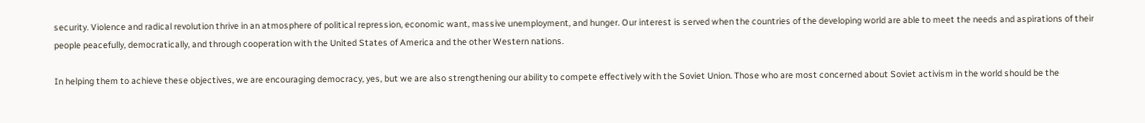security. Violence and radical revolution thrive in an atmosphere of political repression, economic want, massive unemployment, and hunger. Our interest is served when the countries of the developing world are able to meet the needs and aspirations of their people peacefully, democratically, and through cooperation with the United States of America and the other Western nations.

In helping them to achieve these objectives, we are encouraging democracy, yes, but we are also strengthening our ability to compete effectively with the Soviet Union. Those who are most concerned about Soviet activism in the world should be the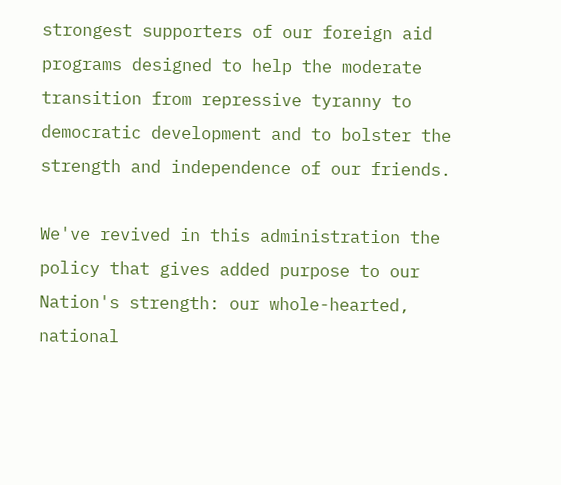strongest supporters of our foreign aid programs designed to help the moderate transition from repressive tyranny to democratic development and to bolster the strength and independence of our friends.

We've revived in this administration the policy that gives added purpose to our Nation's strength: our whole-hearted, national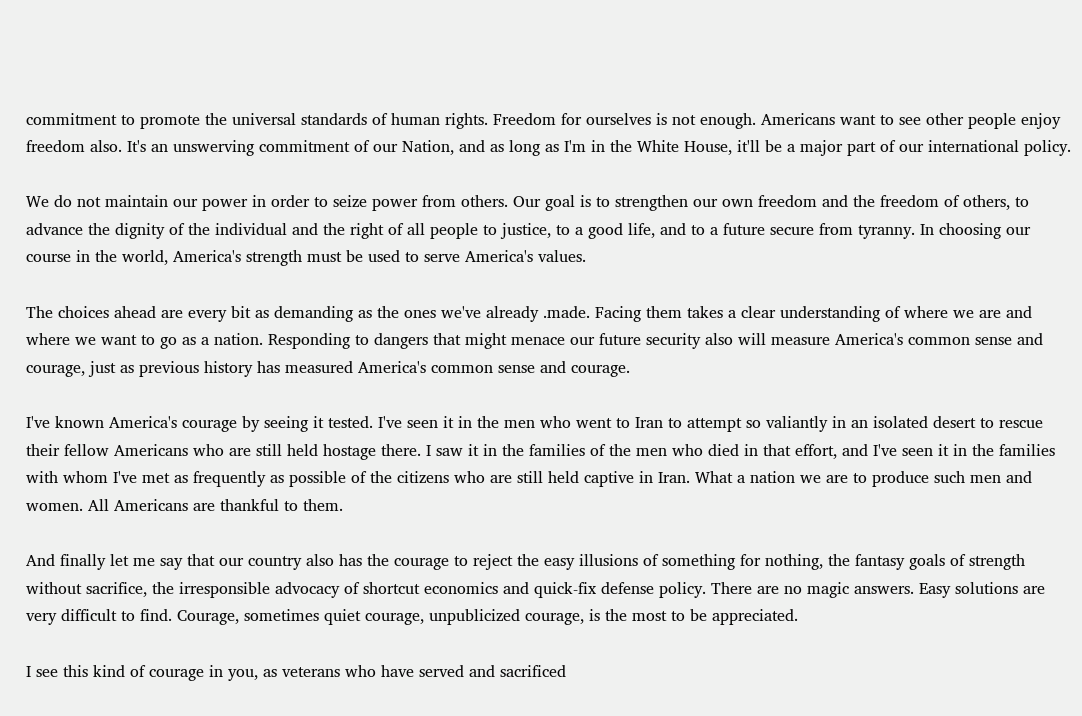commitment to promote the universal standards of human rights. Freedom for ourselves is not enough. Americans want to see other people enjoy freedom also. It's an unswerving commitment of our Nation, and as long as I'm in the White House, it'll be a major part of our international policy.

We do not maintain our power in order to seize power from others. Our goal is to strengthen our own freedom and the freedom of others, to advance the dignity of the individual and the right of all people to justice, to a good life, and to a future secure from tyranny. In choosing our course in the world, America's strength must be used to serve America's values.

The choices ahead are every bit as demanding as the ones we've already .made. Facing them takes a clear understanding of where we are and where we want to go as a nation. Responding to dangers that might menace our future security also will measure America's common sense and courage, just as previous history has measured America's common sense and courage.

I've known America's courage by seeing it tested. I've seen it in the men who went to Iran to attempt so valiantly in an isolated desert to rescue their fellow Americans who are still held hostage there. I saw it in the families of the men who died in that effort, and I've seen it in the families with whom I've met as frequently as possible of the citizens who are still held captive in Iran. What a nation we are to produce such men and women. All Americans are thankful to them.

And finally let me say that our country also has the courage to reject the easy illusions of something for nothing, the fantasy goals of strength without sacrifice, the irresponsible advocacy of shortcut economics and quick-fix defense policy. There are no magic answers. Easy solutions are very difficult to find. Courage, sometimes quiet courage, unpublicized courage, is the most to be appreciated.

I see this kind of courage in you, as veterans who have served and sacrificed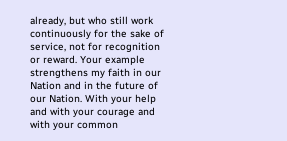already, but who still work continuously for the sake of service, not for recognition or reward. Your example strengthens my faith in our Nation and in the future of our Nation. With your help and with your courage and with your common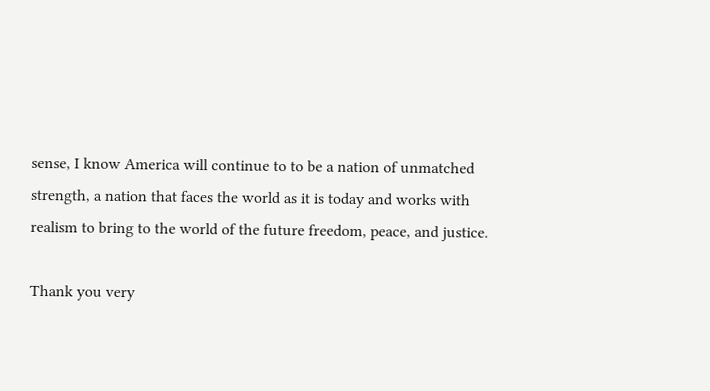sense, I know America will continue to to be a nation of unmatched strength, a nation that faces the world as it is today and works with realism to bring to the world of the future freedom, peace, and justice.

Thank you very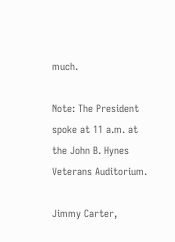much.

Note: The President spoke at 11 a.m. at the John B. Hynes Veterans Auditorium.

Jimmy Carter,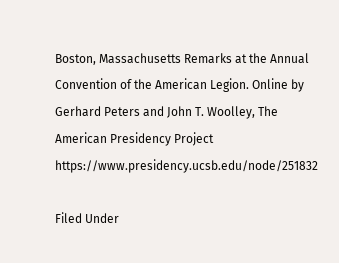Boston, Massachusetts Remarks at the Annual Convention of the American Legion. Online by Gerhard Peters and John T. Woolley, The American Presidency Project https://www.presidency.ucsb.edu/node/251832

Filed Under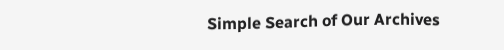Simple Search of Our Archives